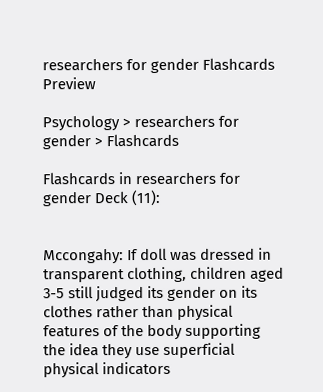researchers for gender Flashcards Preview

Psychology > researchers for gender > Flashcards

Flashcards in researchers for gender Deck (11):


Mccongahy: If doll was dressed in transparent clothing, children aged 3-5 still judged its gender on its clothes rather than physical features of the body supporting the idea they use superficial physical indicators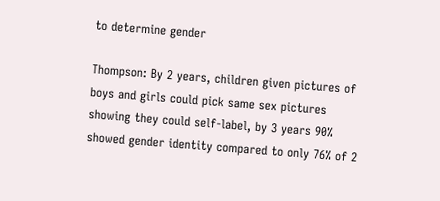to determine gender

Thompson: By 2 years, children given pictures of boys and girls could pick same sex pictures showing they could self-label, by 3 years 90% showed gender identity compared to only 76% of 2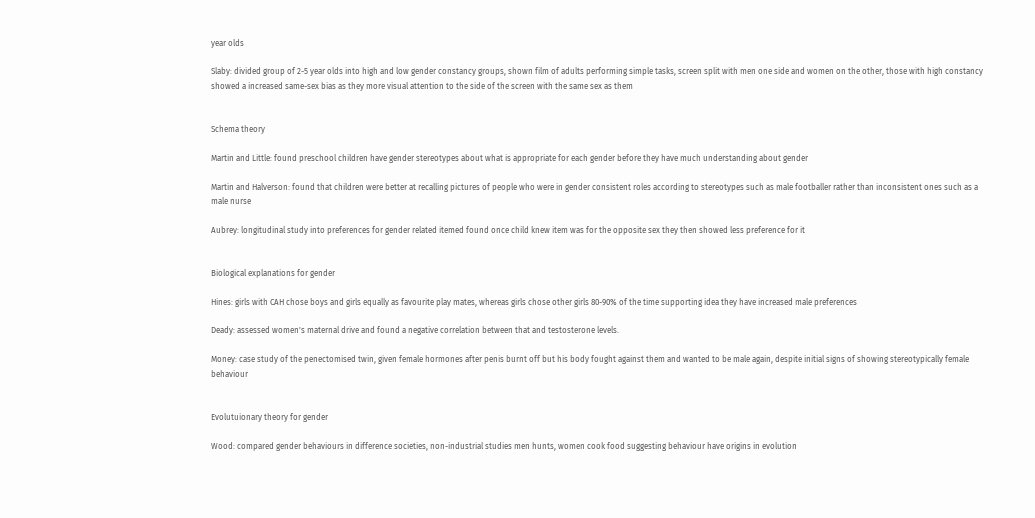year olds

Slaby: divided group of 2-5 year olds into high and low gender constancy groups, shown film of adults performing simple tasks, screen split with men one side and women on the other, those with high constancy showed a increased same-sex bias as they more visual attention to the side of the screen with the same sex as them


Schema theory

Martin and Little: found preschool children have gender stereotypes about what is appropriate for each gender before they have much understanding about gender

Martin and Halverson: found that children were better at recalling pictures of people who were in gender consistent roles according to stereotypes such as male footballer rather than inconsistent ones such as a male nurse

Aubrey: longitudinal study into preferences for gender related itemed found once child knew item was for the opposite sex they then showed less preference for it


Biological explanations for gender

Hines: girls with CAH chose boys and girls equally as favourite play mates, whereas girls chose other girls 80-90% of the time supporting idea they have increased male preferences

Deady: assessed women's maternal drive and found a negative correlation between that and testosterone levels.

Money: case study of the penectomised twin, given female hormones after penis burnt off but his body fought against them and wanted to be male again, despite initial signs of showing stereotypically female behaviour


Evolutuionary theory for gender

Wood: compared gender behaviours in difference societies, non-industrial studies men hunts, women cook food suggesting behaviour have origins in evolution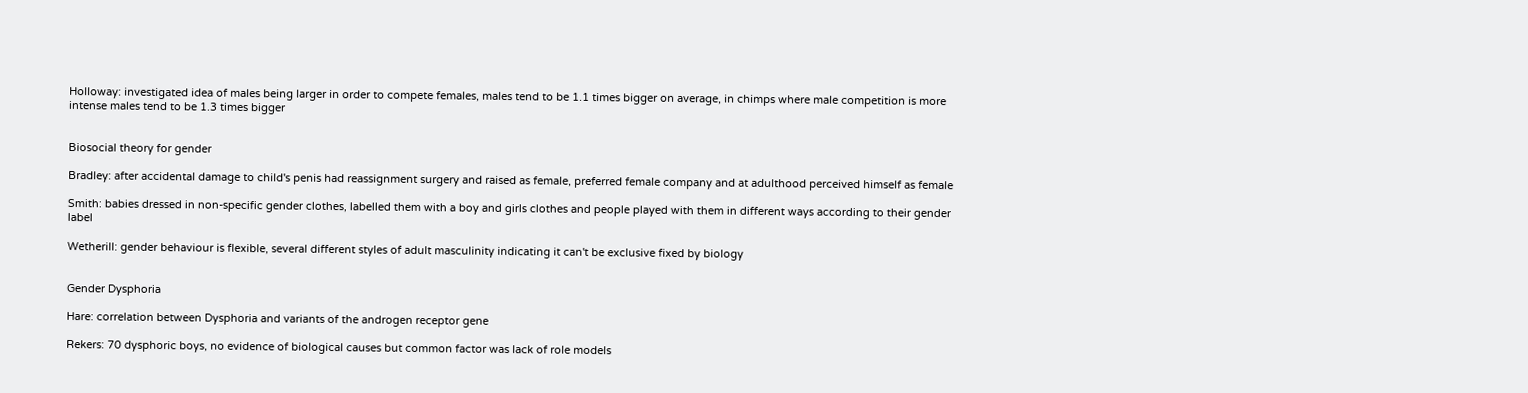Holloway: investigated idea of males being larger in order to compete females, males tend to be 1.1 times bigger on average, in chimps where male competition is more intense males tend to be 1.3 times bigger


Biosocial theory for gender

Bradley: after accidental damage to child's penis had reassignment surgery and raised as female, preferred female company and at adulthood perceived himself as female

Smith: babies dressed in non-specific gender clothes, labelled them with a boy and girls clothes and people played with them in different ways according to their gender label

Wetherill: gender behaviour is flexible, several different styles of adult masculinity indicating it can't be exclusive fixed by biology


Gender Dysphoria

Hare: correlation between Dysphoria and variants of the androgen receptor gene

Rekers: 70 dysphoric boys, no evidence of biological causes but common factor was lack of role models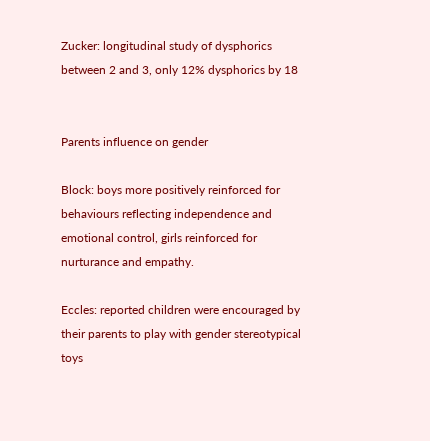Zucker: longitudinal study of dysphorics between 2 and 3, only 12% dysphorics by 18


Parents influence on gender

Block: boys more positively reinforced for behaviours reflecting independence and emotional control, girls reinforced for nurturance and empathy.

Eccles: reported children were encouraged by their parents to play with gender stereotypical toys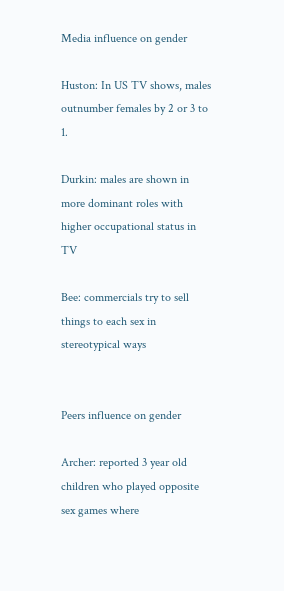Media influence on gender

Huston: In US TV shows, males outnumber females by 2 or 3 to 1.

Durkin: males are shown in more dominant roles with higher occupational status in TV

Bee: commercials try to sell things to each sex in stereotypical ways


Peers influence on gender

Archer: reported 3 year old children who played opposite sex games where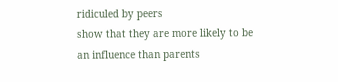ridiculed by peers
show that they are more likely to be an influence than parents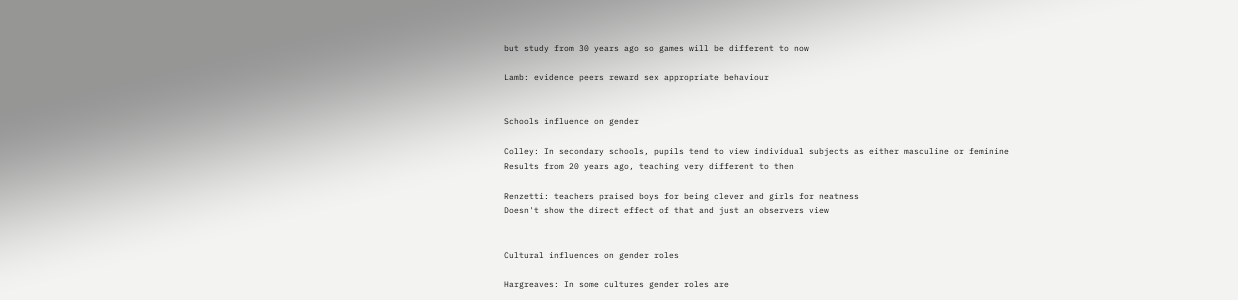but study from 30 years ago so games will be different to now

Lamb: evidence peers reward sex appropriate behaviour


Schools influence on gender

Colley: In secondary schools, pupils tend to view individual subjects as either masculine or feminine
Results from 20 years ago, teaching very different to then

Renzetti: teachers praised boys for being clever and girls for neatness
Doesn't show the direct effect of that and just an observers view


Cultural influences on gender roles

Hargreaves: In some cultures gender roles are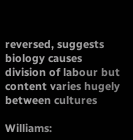reversed, suggests biology causes division of labour but content varies hugely between cultures

Williams: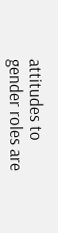attitudes to gender roles are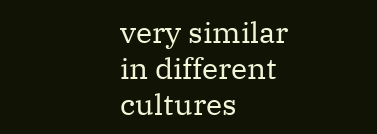very similar in different cultures